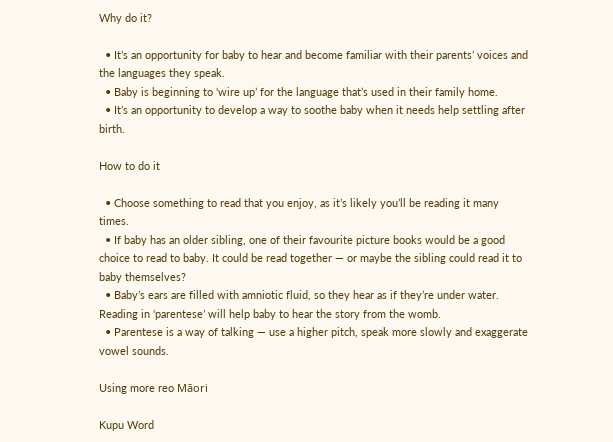Why do it?

  • It’s an opportunity for baby to hear and become familiar with their parents’ voices and the languages they speak.
  • Baby is beginning to ‘wire up’ for the language that’s used in their family home.
  • It’s an opportunity to develop a way to soothe baby when it needs help settling after birth.

How to do it

  • Choose something to read that you enjoy, as it’s likely you’ll be reading it many times.
  • If baby has an older sibling, one of their favourite picture books would be a good choice to read to baby. It could be read together — or maybe the sibling could read it to baby themselves?
  • Baby’s ears are filled with amniotic fluid, so they hear as if they’re under water. Reading in ‘parentese’ will help baby to hear the story from the womb.
  • Parentese is a way of talking — use a higher pitch, speak more slowly and exaggerate vowel sounds.

Using more reo Māori

Kupu Word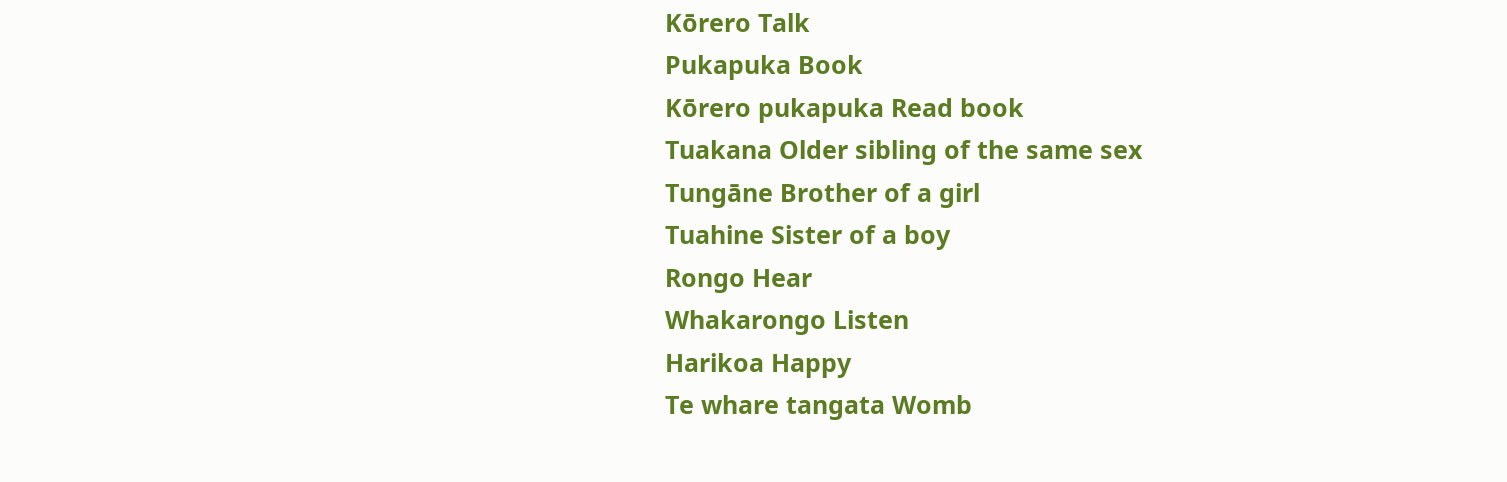Kōrero Talk
Pukapuka Book
Kōrero pukapuka Read book
Tuakana Older sibling of the same sex
Tungāne Brother of a girl
Tuahine Sister of a boy
Rongo Hear
Whakarongo Listen
Harikoa Happy
Te whare tangata Womb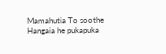Mamahutia To soothe
Hangaia he pukapuka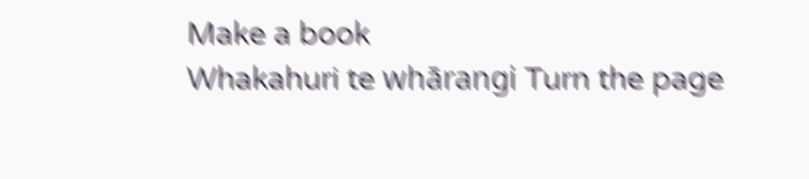Make a book
Whakahuri te whārangi Turn the page